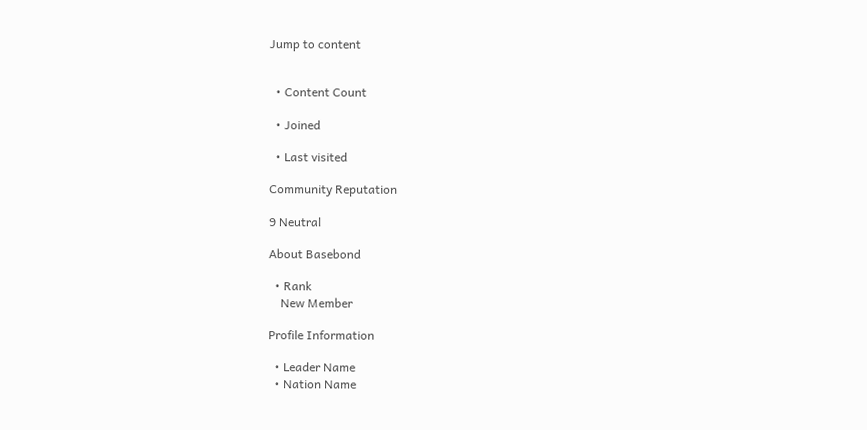Jump to content


  • Content Count

  • Joined

  • Last visited

Community Reputation

9 Neutral

About Basebond

  • Rank
    New Member

Profile Information

  • Leader Name
  • Nation Name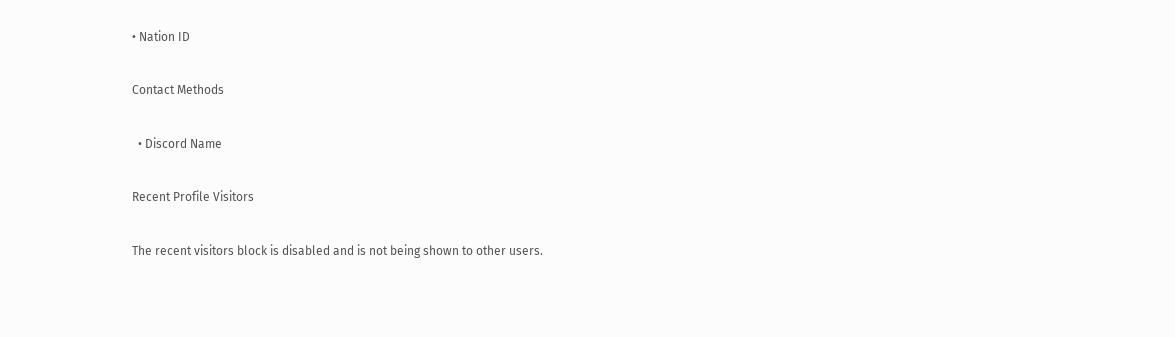• Nation ID

Contact Methods

  • Discord Name

Recent Profile Visitors

The recent visitors block is disabled and is not being shown to other users.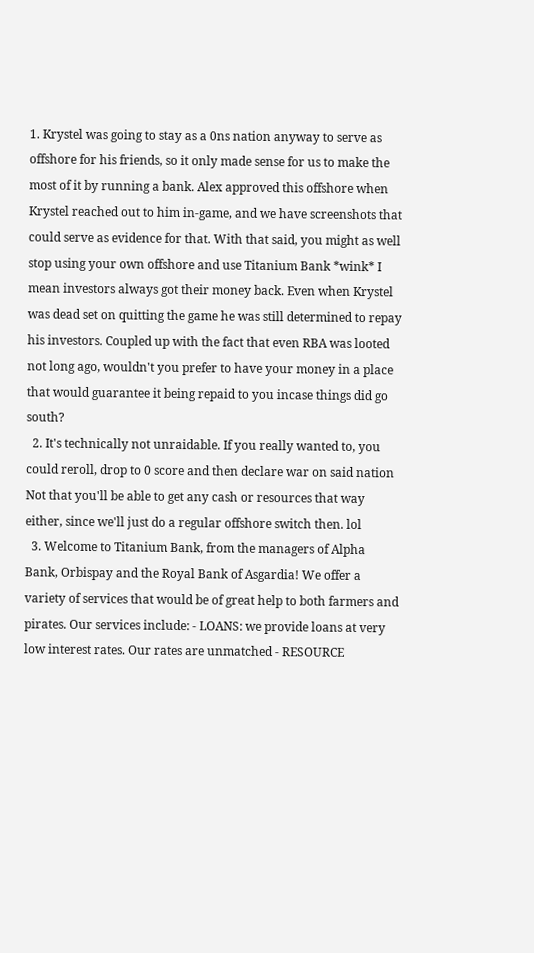1. Krystel was going to stay as a 0ns nation anyway to serve as offshore for his friends, so it only made sense for us to make the most of it by running a bank. Alex approved this offshore when Krystel reached out to him in-game, and we have screenshots that could serve as evidence for that. With that said, you might as well stop using your own offshore and use Titanium Bank *wink* I mean investors always got their money back. Even when Krystel was dead set on quitting the game he was still determined to repay his investors. Coupled up with the fact that even RBA was looted not long ago, wouldn't you prefer to have your money in a place that would guarantee it being repaid to you incase things did go south?
  2. It's technically not unraidable. If you really wanted to, you could reroll, drop to 0 score and then declare war on said nation Not that you'll be able to get any cash or resources that way either, since we'll just do a regular offshore switch then. lol
  3. Welcome to Titanium Bank, from the managers of Alpha Bank, Orbispay and the Royal Bank of Asgardia! We offer a variety of services that would be of great help to both farmers and pirates. Our services include: - LOANS: we provide loans at very low interest rates. Our rates are unmatched - RESOURCE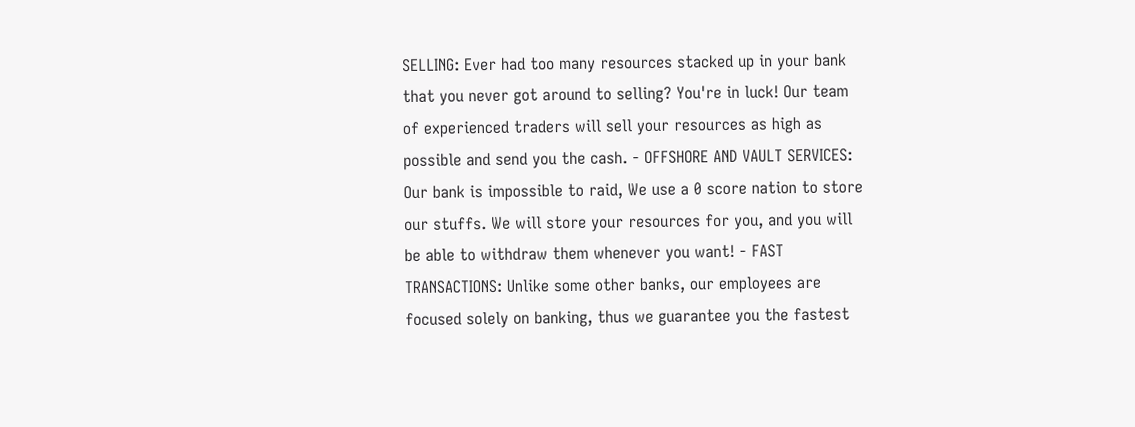SELLING: Ever had too many resources stacked up in your bank that you never got around to selling? You're in luck! Our team of experienced traders will sell your resources as high as possible and send you the cash. - OFFSHORE AND VAULT SERVICES: Our bank is impossible to raid, We use a 0 score nation to store our stuffs. We will store your resources for you, and you will be able to withdraw them whenever you want! - FAST TRANSACTIONS: Unlike some other banks, our employees are focused solely on banking, thus we guarantee you the fastest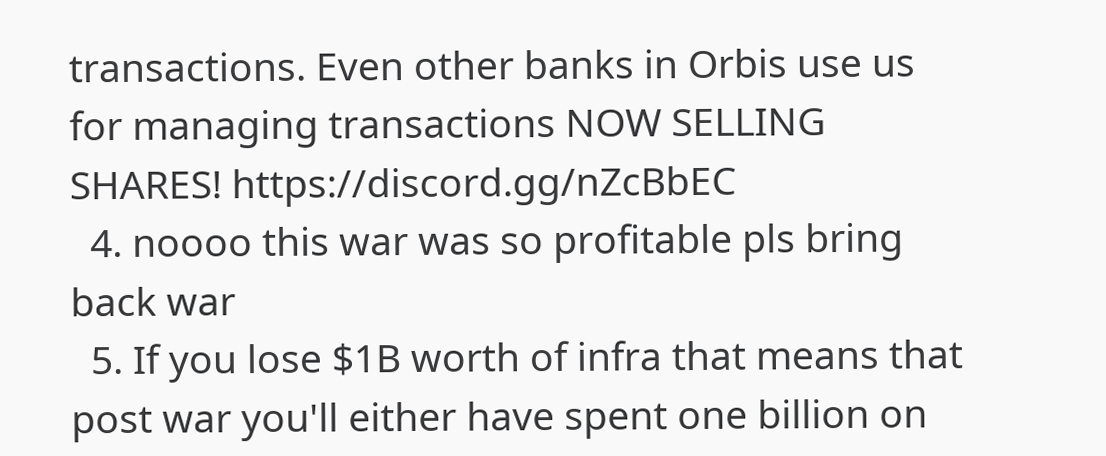transactions. Even other banks in Orbis use us for managing transactions NOW SELLING SHARES! https://discord.gg/nZcBbEC
  4. noooo this war was so profitable pls bring back war
  5. If you lose $1B worth of infra that means that post war you'll either have spent one billion on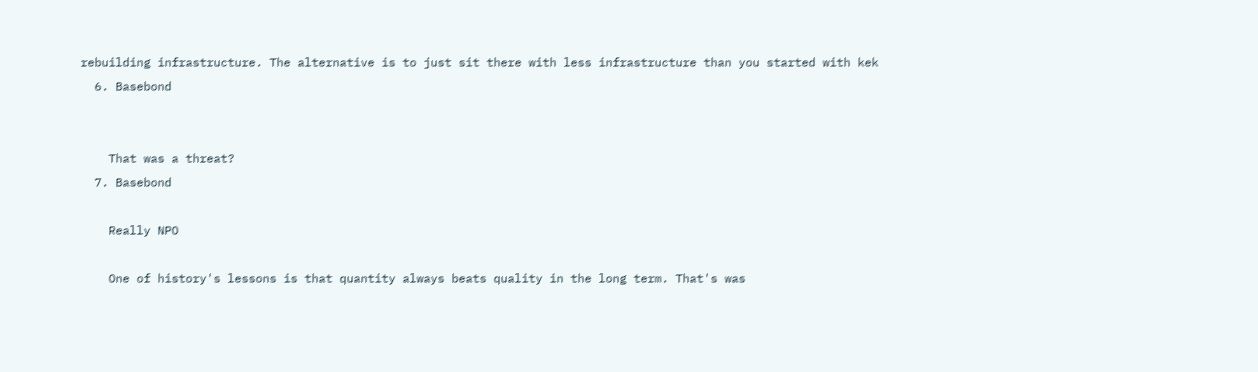rebuilding infrastructure. The alternative is to just sit there with less infrastructure than you started with kek
  6. Basebond


    That was a threat?
  7. Basebond

    Really NPO

    One of history's lessons is that quantity always beats quality in the long term. That's was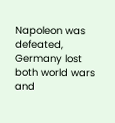Napoleon was defeated, Germany lost both world wars and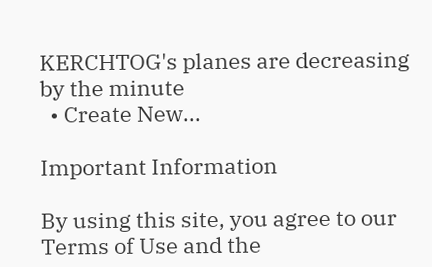KERCHTOG's planes are decreasing by the minute
  • Create New...

Important Information

By using this site, you agree to our Terms of Use and the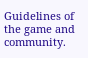Guidelines of the game and community.